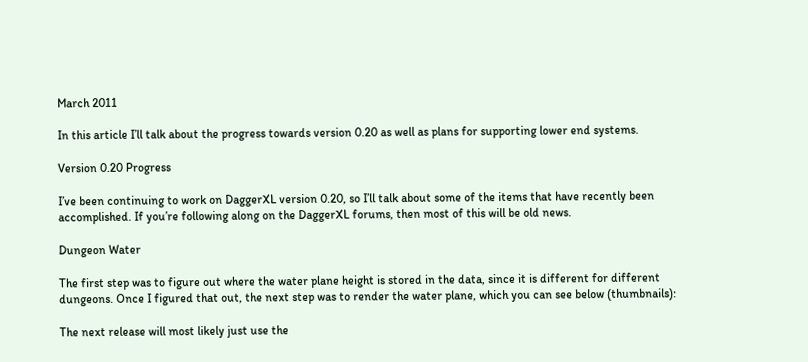March 2011

In this article I’ll talk about the progress towards version 0.20 as well as plans for supporting lower end systems.

Version 0.20 Progress

I’ve been continuing to work on DaggerXL version 0.20, so I’ll talk about some of the items that have recently been accomplished. If you’re following along on the DaggerXL forums, then most of this will be old news.

Dungeon Water

The first step was to figure out where the water plane height is stored in the data, since it is different for different dungeons. Once I figured that out, the next step was to render the water plane, which you can see below (thumbnails):

The next release will most likely just use the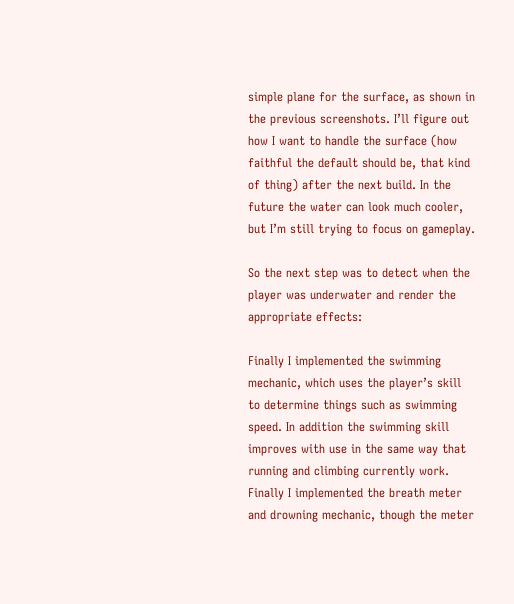simple plane for the surface, as shown in the previous screenshots. I’ll figure out how I want to handle the surface (how faithful the default should be, that kind of thing) after the next build. In the future the water can look much cooler, but I’m still trying to focus on gameplay.

So the next step was to detect when the player was underwater and render the appropriate effects:

Finally I implemented the swimming mechanic, which uses the player’s skill to determine things such as swimming speed. In addition the swimming skill improves with use in the same way that running and climbing currently work. Finally I implemented the breath meter and drowning mechanic, though the meter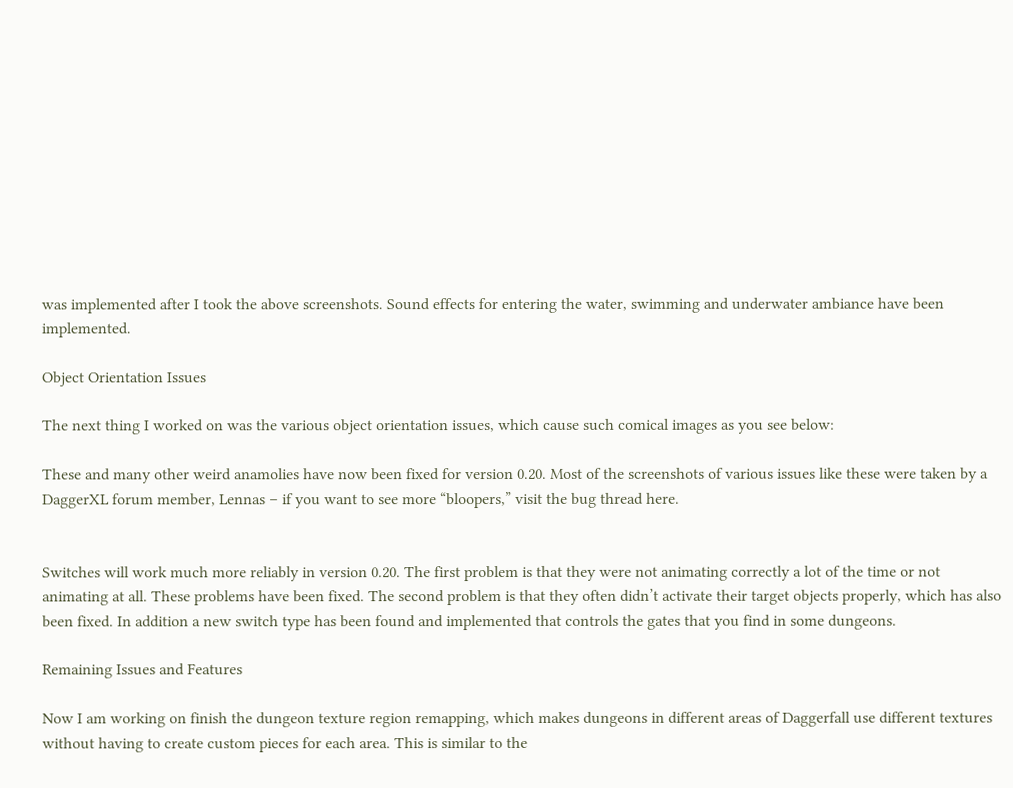was implemented after I took the above screenshots. Sound effects for entering the water, swimming and underwater ambiance have been implemented.

Object Orientation Issues

The next thing I worked on was the various object orientation issues, which cause such comical images as you see below:

These and many other weird anamolies have now been fixed for version 0.20. Most of the screenshots of various issues like these were taken by a DaggerXL forum member, Lennas – if you want to see more “bloopers,” visit the bug thread here.


Switches will work much more reliably in version 0.20. The first problem is that they were not animating correctly a lot of the time or not animating at all. These problems have been fixed. The second problem is that they often didn’t activate their target objects properly, which has also been fixed. In addition a new switch type has been found and implemented that controls the gates that you find in some dungeons.

Remaining Issues and Features

Now I am working on finish the dungeon texture region remapping, which makes dungeons in different areas of Daggerfall use different textures without having to create custom pieces for each area. This is similar to the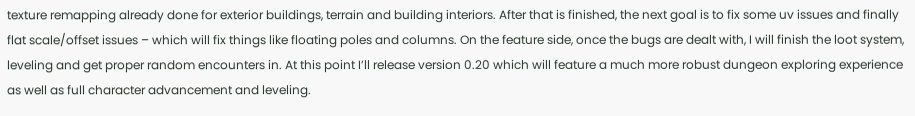texture remapping already done for exterior buildings, terrain and building interiors. After that is finished, the next goal is to fix some uv issues and finally flat scale/offset issues – which will fix things like floating poles and columns. On the feature side, once the bugs are dealt with, I will finish the loot system, leveling and get proper random encounters in. At this point I’ll release version 0.20 which will feature a much more robust dungeon exploring experience as well as full character advancement and leveling.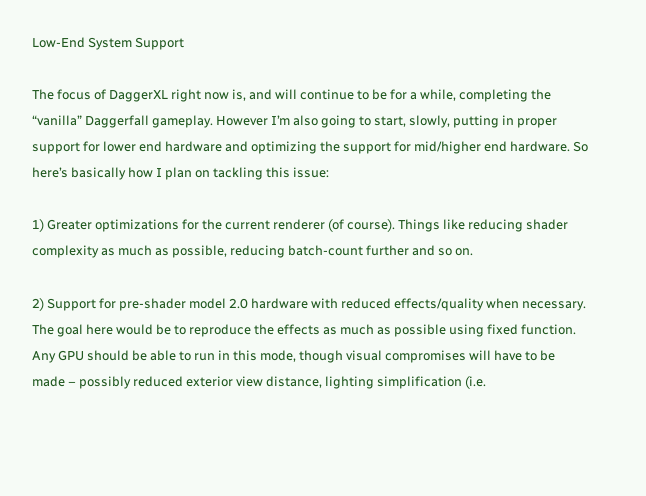Low-End System Support

The focus of DaggerXL right now is, and will continue to be for a while, completing the “vanilla” Daggerfall gameplay. However I’m also going to start, slowly, putting in proper support for lower end hardware and optimizing the support for mid/higher end hardware. So here’s basically how I plan on tackling this issue:

1) Greater optimizations for the current renderer (of course). Things like reducing shader complexity as much as possible, reducing batch-count further and so on.

2) Support for pre-shader model 2.0 hardware with reduced effects/quality when necessary. The goal here would be to reproduce the effects as much as possible using fixed function. Any GPU should be able to run in this mode, though visual compromises will have to be made – possibly reduced exterior view distance, lighting simplification (i.e.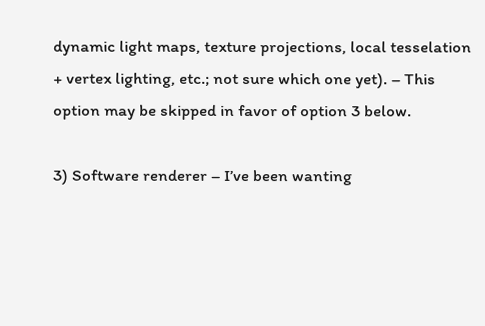dynamic light maps, texture projections, local tesselation + vertex lighting, etc.; not sure which one yet). – This option may be skipped in favor of option 3 below.

3) Software renderer – I’ve been wanting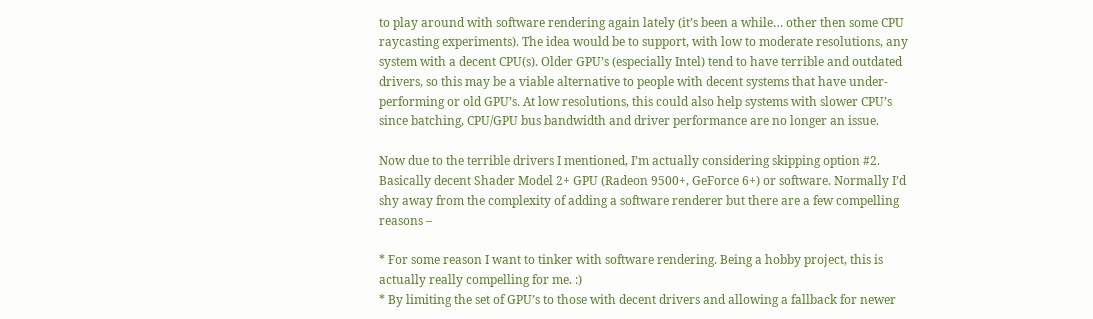to play around with software rendering again lately (it’s been a while… other then some CPU raycasting experiments). The idea would be to support, with low to moderate resolutions, any system with a decent CPU(s). Older GPU’s (especially Intel) tend to have terrible and outdated drivers, so this may be a viable alternative to people with decent systems that have under-performing or old GPU’s. At low resolutions, this could also help systems with slower CPU’s since batching, CPU/GPU bus bandwidth and driver performance are no longer an issue.

Now due to the terrible drivers I mentioned, I’m actually considering skipping option #2. Basically decent Shader Model 2+ GPU (Radeon 9500+, GeForce 6+) or software. Normally I’d shy away from the complexity of adding a software renderer but there are a few compelling reasons –

* For some reason I want to tinker with software rendering. Being a hobby project, this is actually really compelling for me. :)
* By limiting the set of GPU’s to those with decent drivers and allowing a fallback for newer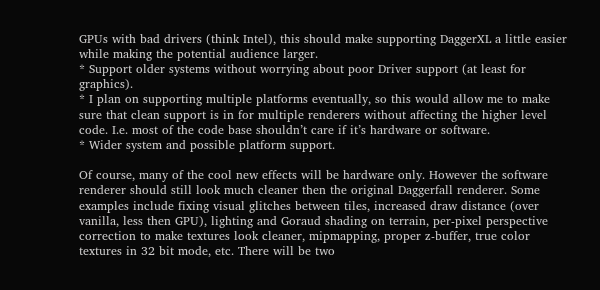GPUs with bad drivers (think Intel), this should make supporting DaggerXL a little easier while making the potential audience larger.
* Support older systems without worrying about poor Driver support (at least for graphics).
* I plan on supporting multiple platforms eventually, so this would allow me to make sure that clean support is in for multiple renderers without affecting the higher level code. I.e. most of the code base shouldn’t care if it’s hardware or software.
* Wider system and possible platform support.

Of course, many of the cool new effects will be hardware only. However the software renderer should still look much cleaner then the original Daggerfall renderer. Some examples include fixing visual glitches between tiles, increased draw distance (over vanilla, less then GPU), lighting and Goraud shading on terrain, per-pixel perspective correction to make textures look cleaner, mipmapping, proper z-buffer, true color textures in 32 bit mode, etc. There will be two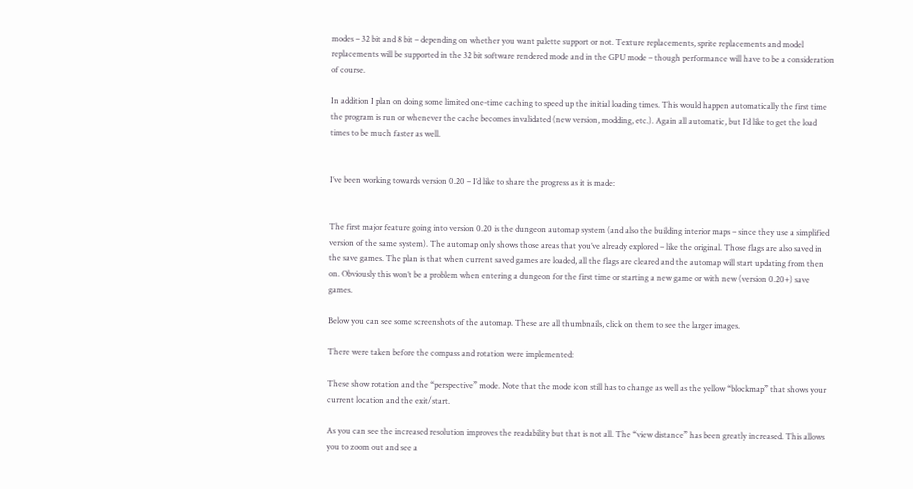modes – 32 bit and 8 bit – depending on whether you want palette support or not. Texture replacements, sprite replacements and model replacements will be supported in the 32 bit software rendered mode and in the GPU mode – though performance will have to be a consideration of course.

In addition I plan on doing some limited one-time caching to speed up the initial loading times. This would happen automatically the first time the program is run or whenever the cache becomes invalidated (new version, modding, etc.). Again all automatic, but I’d like to get the load times to be much faster as well.


I’ve been working towards version 0.20 – I’d like to share the progress as it is made:


The first major feature going into version 0.20 is the dungeon automap system (and also the building interior maps – since they use a simplified version of the same system). The automap only shows those areas that you’ve already explored – like the original. Those flags are also saved in the save games. The plan is that when current saved games are loaded, all the flags are cleared and the automap will start updating from then on. Obviously this won’t be a problem when entering a dungeon for the first time or starting a new game or with new (version 0.20+) save games.

Below you can see some screenshots of the automap. These are all thumbnails, click on them to see the larger images.

There were taken before the compass and rotation were implemented:

These show rotation and the “perspective” mode. Note that the mode icon still has to change as well as the yellow “blockmap” that shows your current location and the exit/start.

As you can see the increased resolution improves the readability but that is not all. The “view distance” has been greatly increased. This allows you to zoom out and see a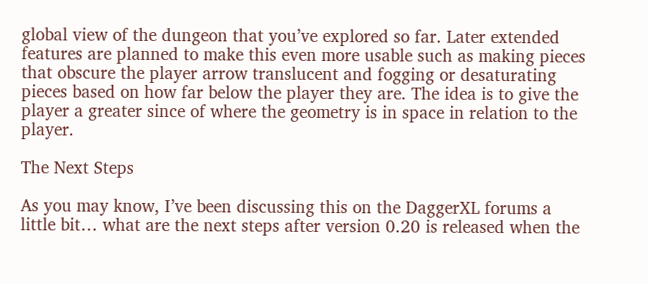global view of the dungeon that you’ve explored so far. Later extended features are planned to make this even more usable such as making pieces that obscure the player arrow translucent and fogging or desaturating pieces based on how far below the player they are. The idea is to give the player a greater since of where the geometry is in space in relation to the player.

The Next Steps

As you may know, I’ve been discussing this on the DaggerXL forums a little bit… what are the next steps after version 0.20 is released when the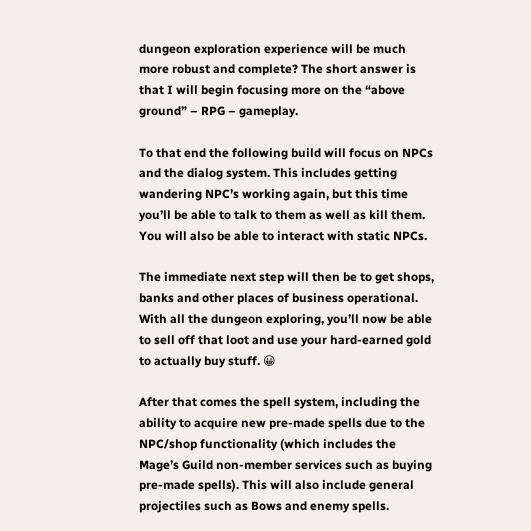dungeon exploration experience will be much more robust and complete? The short answer is that I will begin focusing more on the “above ground” – RPG – gameplay.

To that end the following build will focus on NPCs and the dialog system. This includes getting wandering NPC’s working again, but this time you’ll be able to talk to them as well as kill them. You will also be able to interact with static NPCs.

The immediate next step will then be to get shops, banks and other places of business operational. With all the dungeon exploring, you’ll now be able to sell off that loot and use your hard-earned gold to actually buy stuff. 😀

After that comes the spell system, including the ability to acquire new pre-made spells due to the NPC/shop functionality (which includes the Mage’s Guild non-member services such as buying pre-made spells). This will also include general projectiles such as Bows and enemy spells.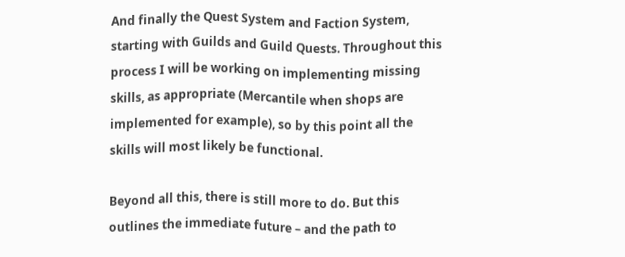And finally the Quest System and Faction System, starting with Guilds and Guild Quests. Throughout this process I will be working on implementing missing skills, as appropriate (Mercantile when shops are implemented for example), so by this point all the skills will most likely be functional.

Beyond all this, there is still more to do. But this outlines the immediate future – and the path to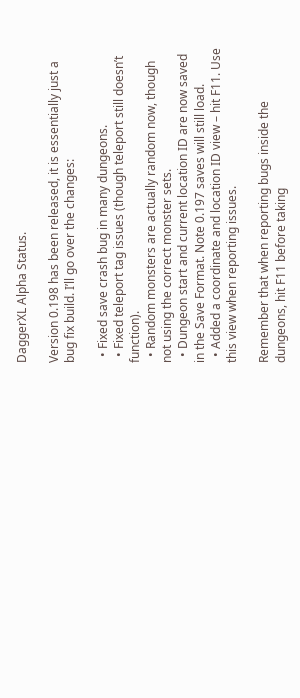DaggerXL Alpha Status.

Version 0.198 has been released, it is essentially just a bug fix build. I’ll go over the changes:

  • Fixed save crash bug in many dungeons.
  • Fixed teleport tag issues (though teleport still doesn’t function).
  • Random monsters are actually random now, though not using the correct monster sets.
  • Dungeon start and current location ID are now saved in the Save Format. Note 0.197 saves will still load.
  • Added a coordinate and location ID view – hit F11. Use this view when reporting issues.

Remember that when reporting bugs inside the dungeons, hit F11 before taking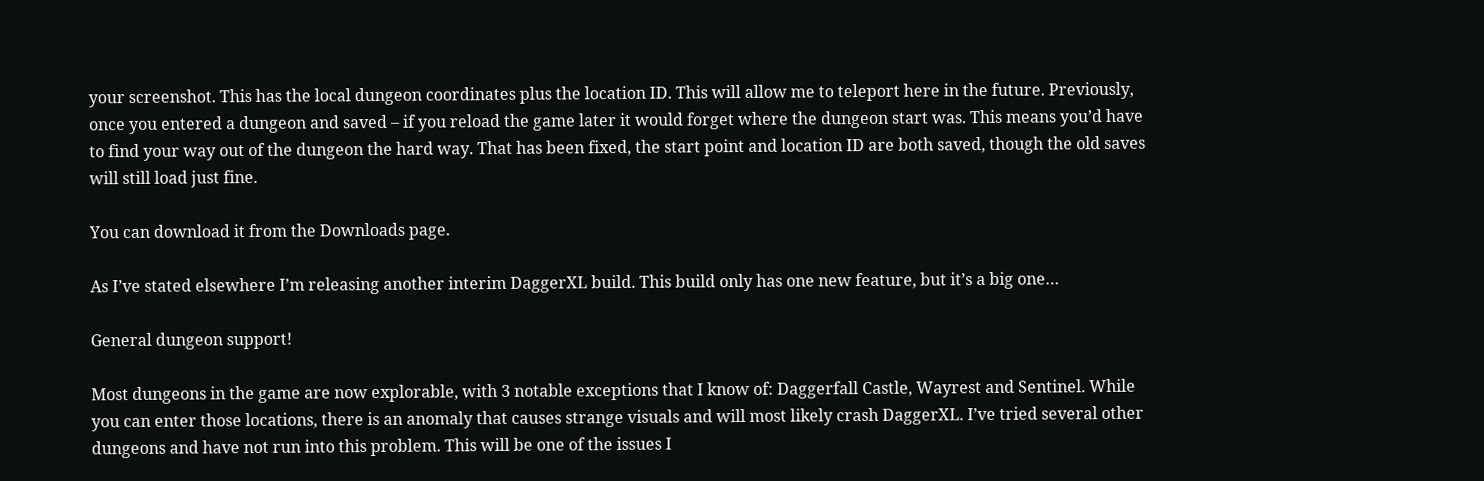your screenshot. This has the local dungeon coordinates plus the location ID. This will allow me to teleport here in the future. Previously, once you entered a dungeon and saved – if you reload the game later it would forget where the dungeon start was. This means you’d have to find your way out of the dungeon the hard way. That has been fixed, the start point and location ID are both saved, though the old saves will still load just fine.

You can download it from the Downloads page.

As I’ve stated elsewhere I’m releasing another interim DaggerXL build. This build only has one new feature, but it’s a big one…

General dungeon support!

Most dungeons in the game are now explorable, with 3 notable exceptions that I know of: Daggerfall Castle, Wayrest and Sentinel. While you can enter those locations, there is an anomaly that causes strange visuals and will most likely crash DaggerXL. I’ve tried several other dungeons and have not run into this problem. This will be one of the issues I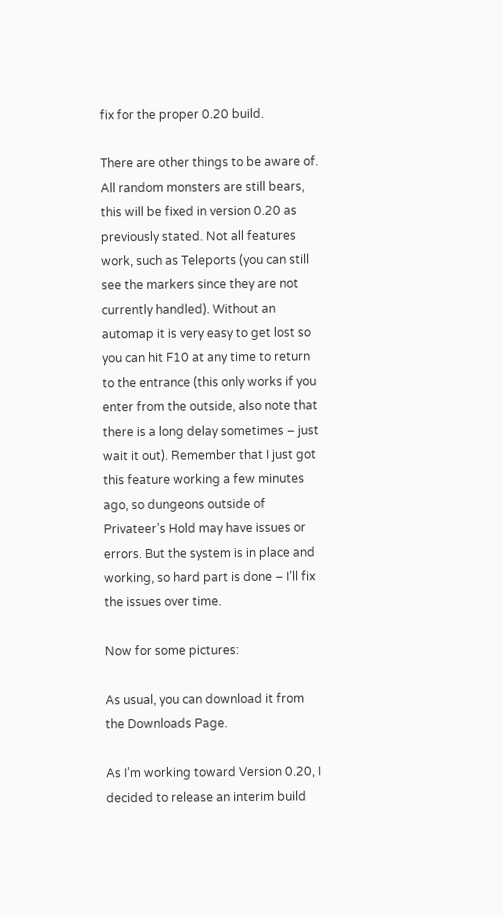fix for the proper 0.20 build.

There are other things to be aware of. All random monsters are still bears, this will be fixed in version 0.20 as previously stated. Not all features work, such as Teleports (you can still see the markers since they are not currently handled). Without an automap it is very easy to get lost so you can hit F10 at any time to return to the entrance (this only works if you enter from the outside, also note that there is a long delay sometimes – just wait it out). Remember that I just got this feature working a few minutes ago, so dungeons outside of Privateer’s Hold may have issues or errors. But the system is in place and working, so hard part is done – I’ll fix the issues over time.

Now for some pictures:

As usual, you can download it from the Downloads Page.

As I’m working toward Version 0.20, I decided to release an interim build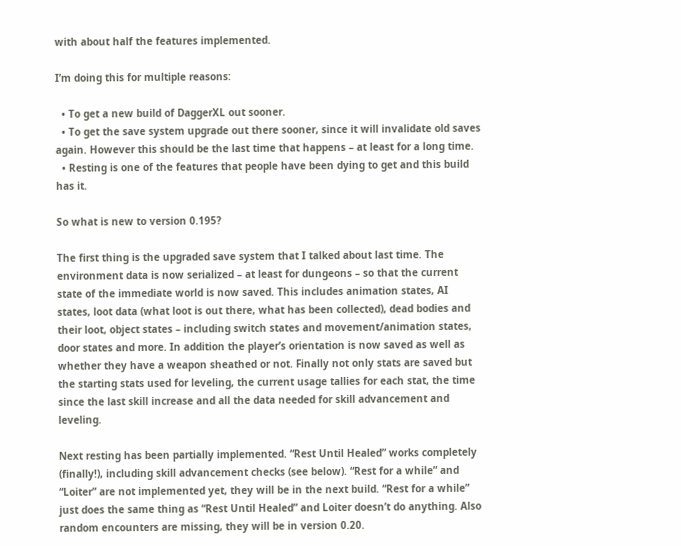with about half the features implemented.

I’m doing this for multiple reasons:

  • To get a new build of DaggerXL out sooner.
  • To get the save system upgrade out there sooner, since it will invalidate old saves again. However this should be the last time that happens – at least for a long time.
  • Resting is one of the features that people have been dying to get and this build has it.

So what is new to version 0.195?

The first thing is the upgraded save system that I talked about last time. The environment data is now serialized – at least for dungeons – so that the current state of the immediate world is now saved. This includes animation states, AI states, loot data (what loot is out there, what has been collected), dead bodies and their loot, object states – including switch states and movement/animation states, door states and more. In addition the player’s orientation is now saved as well as whether they have a weapon sheathed or not. Finally not only stats are saved but the starting stats used for leveling, the current usage tallies for each stat, the time since the last skill increase and all the data needed for skill advancement and leveling.

Next resting has been partially implemented. “Rest Until Healed” works completely (finally!), including skill advancement checks (see below). “Rest for a while” and “Loiter” are not implemented yet, they will be in the next build. “Rest for a while” just does the same thing as “Rest Until Healed” and Loiter doesn’t do anything. Also random encounters are missing, they will be in version 0.20.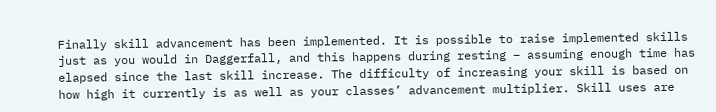Finally skill advancement has been implemented. It is possible to raise implemented skills just as you would in Daggerfall, and this happens during resting – assuming enough time has elapsed since the last skill increase. The difficulty of increasing your skill is based on how high it currently is as well as your classes’ advancement multiplier. Skill uses are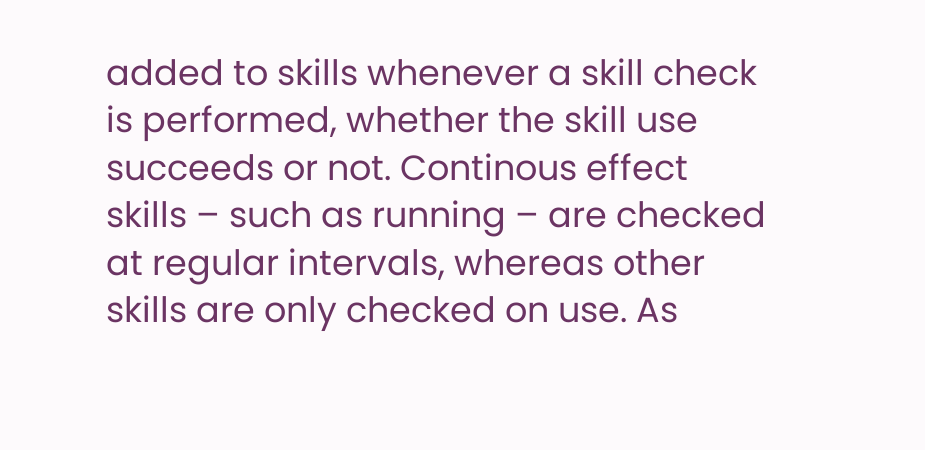added to skills whenever a skill check is performed, whether the skill use succeeds or not. Continous effect skills – such as running – are checked at regular intervals, whereas other skills are only checked on use. As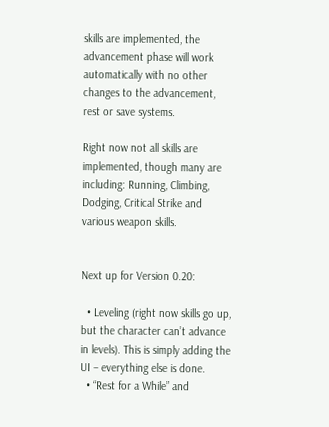skills are implemented, the advancement phase will work automatically with no other changes to the advancement, rest or save systems.

Right now not all skills are implemented, though many are including: Running, Climbing, Dodging, Critical Strike and various weapon skills.


Next up for Version 0.20:

  • Leveling (right now skills go up, but the character can’t advance in levels). This is simply adding the UI – everything else is done.
  • “Rest for a While” and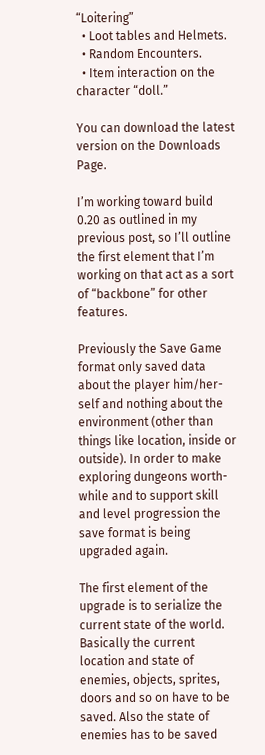“Loitering”
  • Loot tables and Helmets.
  • Random Encounters.
  • Item interaction on the character “doll.”

You can download the latest version on the Downloads Page.

I’m working toward build 0.20 as outlined in my previous post, so I’ll outline the first element that I’m working on that act as a sort of “backbone” for other features.

Previously the Save Game format only saved data about the player him/her-self and nothing about the environment (other than things like location, inside or outside). In order to make exploring dungeons worth-while and to support skill and level progression the save format is being upgraded again.

The first element of the upgrade is to serialize the current state of the world. Basically the current location and state of enemies, objects, sprites, doors and so on have to be saved. Also the state of enemies has to be saved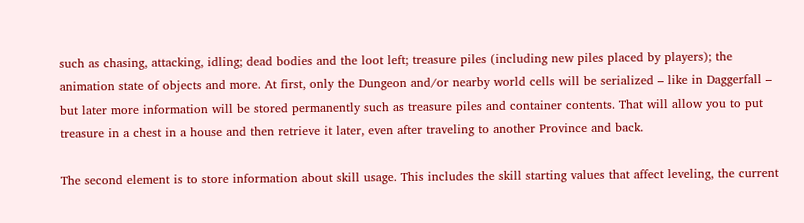such as chasing, attacking, idling; dead bodies and the loot left; treasure piles (including new piles placed by players); the animation state of objects and more. At first, only the Dungeon and/or nearby world cells will be serialized – like in Daggerfall – but later more information will be stored permanently such as treasure piles and container contents. That will allow you to put treasure in a chest in a house and then retrieve it later, even after traveling to another Province and back.

The second element is to store information about skill usage. This includes the skill starting values that affect leveling, the current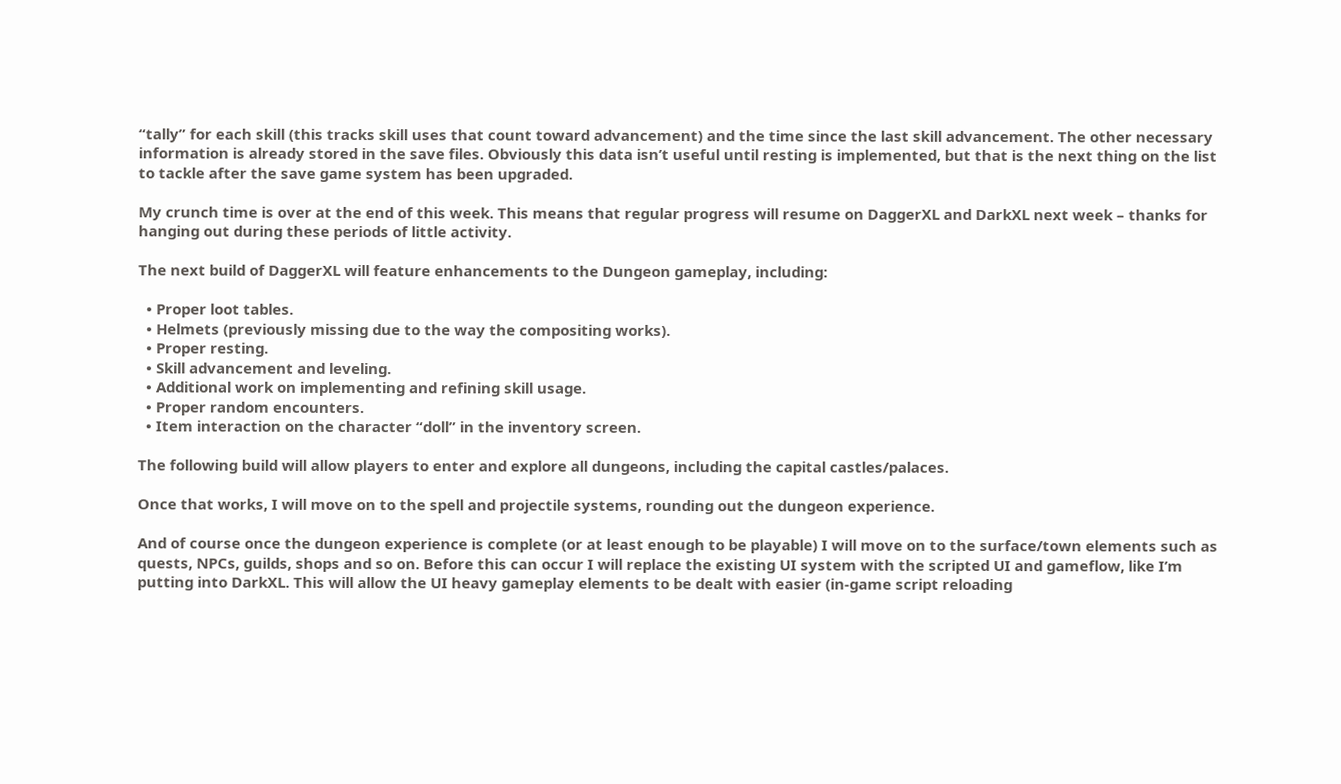“tally” for each skill (this tracks skill uses that count toward advancement) and the time since the last skill advancement. The other necessary information is already stored in the save files. Obviously this data isn’t useful until resting is implemented, but that is the next thing on the list to tackle after the save game system has been upgraded.

My crunch time is over at the end of this week. This means that regular progress will resume on DaggerXL and DarkXL next week – thanks for hanging out during these periods of little activity.

The next build of DaggerXL will feature enhancements to the Dungeon gameplay, including:

  • Proper loot tables.
  • Helmets (previously missing due to the way the compositing works).
  • Proper resting.
  • Skill advancement and leveling.
  • Additional work on implementing and refining skill usage.
  • Proper random encounters.
  • Item interaction on the character “doll” in the inventory screen.

The following build will allow players to enter and explore all dungeons, including the capital castles/palaces.

Once that works, I will move on to the spell and projectile systems, rounding out the dungeon experience.

And of course once the dungeon experience is complete (or at least enough to be playable) I will move on to the surface/town elements such as quests, NPCs, guilds, shops and so on. Before this can occur I will replace the existing UI system with the scripted UI and gameflow, like I’m putting into DarkXL. This will allow the UI heavy gameplay elements to be dealt with easier (in-game script reloading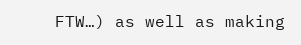FTW…) as well as making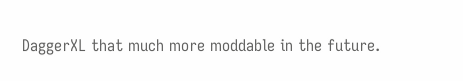DaggerXL that much more moddable in the future.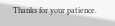Thanks for your patience.